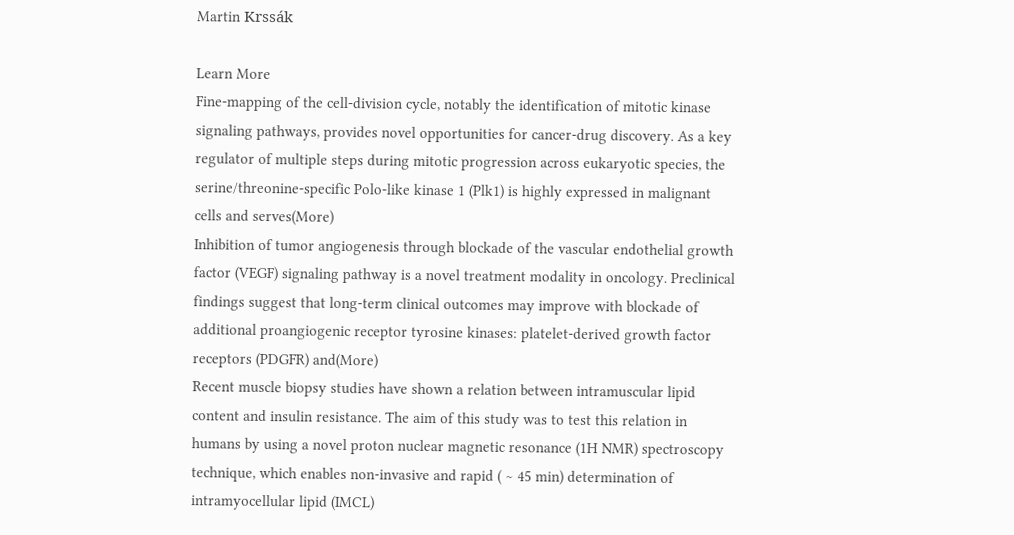Martin Krssák

Learn More
Fine-mapping of the cell-division cycle, notably the identification of mitotic kinase signaling pathways, provides novel opportunities for cancer-drug discovery. As a key regulator of multiple steps during mitotic progression across eukaryotic species, the serine/threonine-specific Polo-like kinase 1 (Plk1) is highly expressed in malignant cells and serves(More)
Inhibition of tumor angiogenesis through blockade of the vascular endothelial growth factor (VEGF) signaling pathway is a novel treatment modality in oncology. Preclinical findings suggest that long-term clinical outcomes may improve with blockade of additional proangiogenic receptor tyrosine kinases: platelet-derived growth factor receptors (PDGFR) and(More)
Recent muscle biopsy studies have shown a relation between intramuscular lipid content and insulin resistance. The aim of this study was to test this relation in humans by using a novel proton nuclear magnetic resonance (1H NMR) spectroscopy technique, which enables non-invasive and rapid ( ∼ 45 min) determination of intramyocellular lipid (IMCL)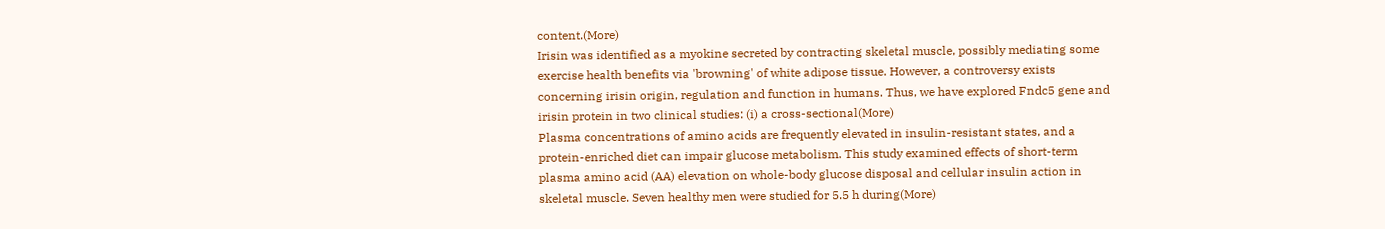content.(More)
Irisin was identified as a myokine secreted by contracting skeletal muscle, possibly mediating some exercise health benefits via 'browning' of white adipose tissue. However, a controversy exists concerning irisin origin, regulation and function in humans. Thus, we have explored Fndc5 gene and irisin protein in two clinical studies: (i) a cross-sectional(More)
Plasma concentrations of amino acids are frequently elevated in insulin-resistant states, and a protein-enriched diet can impair glucose metabolism. This study examined effects of short-term plasma amino acid (AA) elevation on whole-body glucose disposal and cellular insulin action in skeletal muscle. Seven healthy men were studied for 5.5 h during(More)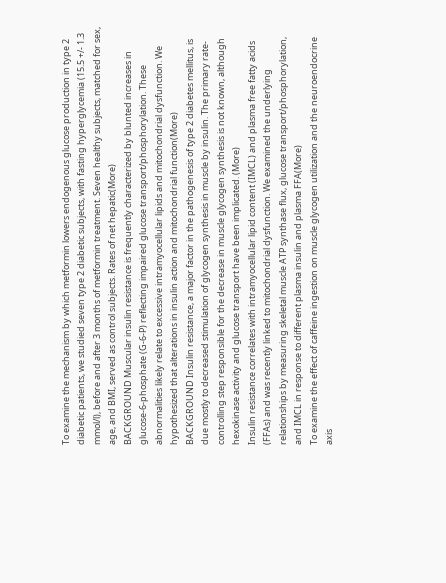To examine the mechanism by which metformin lowers endogenous glucose production in type 2 diabetic patients, we studied seven type 2 diabetic subjects, with fasting hyperglycemia (15.5 +/- 1.3 mmol/l), before and after 3 months of metformin treatment. Seven healthy subjects, matched for sex, age, and BMI, served as control subjects. Rates of net hepatic(More)
BACKGROUND Muscular insulin resistance is frequently characterized by blunted increases in glucose-6-phosphate (G-6-P) reflecting impaired glucose transport/phosphorylation. These abnormalities likely relate to excessive intramyocellular lipids and mitochondrial dysfunction. We hypothesized that alterations in insulin action and mitochondrial function(More)
BACKGROUND Insulin resistance, a major factor in the pathogenesis of type 2 diabetes mellitus, is due mostly to decreased stimulation of glycogen synthesis in muscle by insulin. The primary rate-controlling step responsible for the decrease in muscle glycogen synthesis is not known, although hexokinase activity and glucose transport have been implicated. (More)
Insulin resistance correlates with intramyocellular lipid content (IMCL) and plasma free fatty acids (FFAs) and was recently linked to mitochondrial dysfunction. We examined the underlying relationships by measuring skeletal muscle ATP synthase flux, glucose transport/phosphorylation, and IMCL in response to different plasma insulin and plasma FFA(More)
To examine the effect of caffeine ingestion on muscle glycogen utilization and the neuroendocrine axis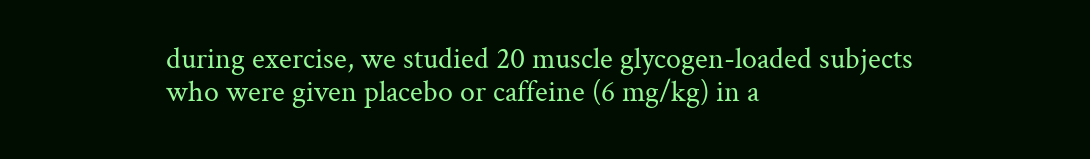during exercise, we studied 20 muscle glycogen-loaded subjects who were given placebo or caffeine (6 mg/kg) in a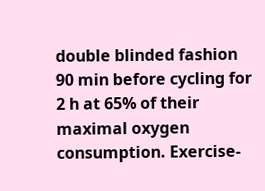double blinded fashion 90 min before cycling for 2 h at 65% of their maximal oxygen consumption. Exercise-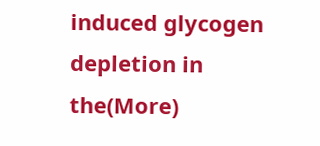induced glycogen depletion in the(More)